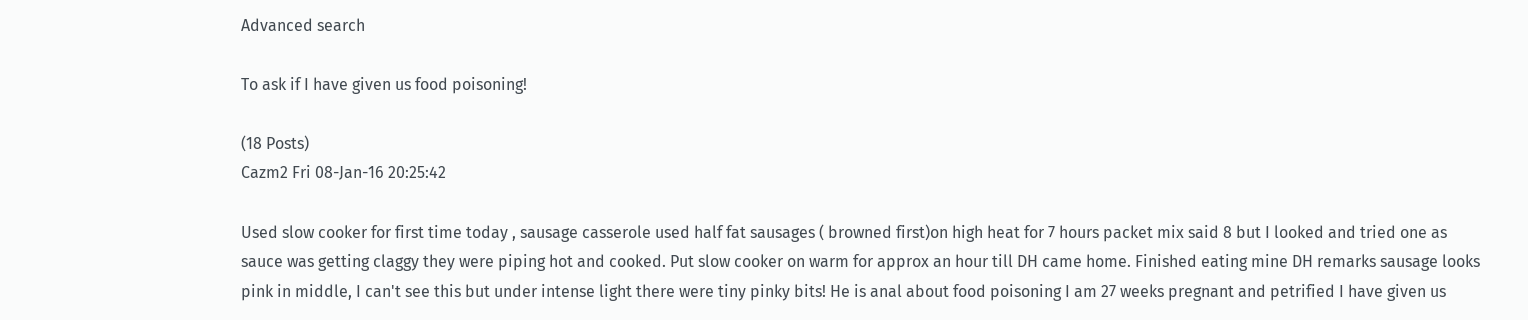Advanced search

To ask if I have given us food poisoning!

(18 Posts)
Cazm2 Fri 08-Jan-16 20:25:42

Used slow cooker for first time today , sausage casserole used half fat sausages ( browned first)on high heat for 7 hours packet mix said 8 but I looked and tried one as sauce was getting claggy they were piping hot and cooked. Put slow cooker on warm for approx an hour till DH came home. Finished eating mine DH remarks sausage looks pink in middle, I can't see this but under intense light there were tiny pinky bits! He is anal about food poisoning I am 27 weeks pregnant and petrified I have given us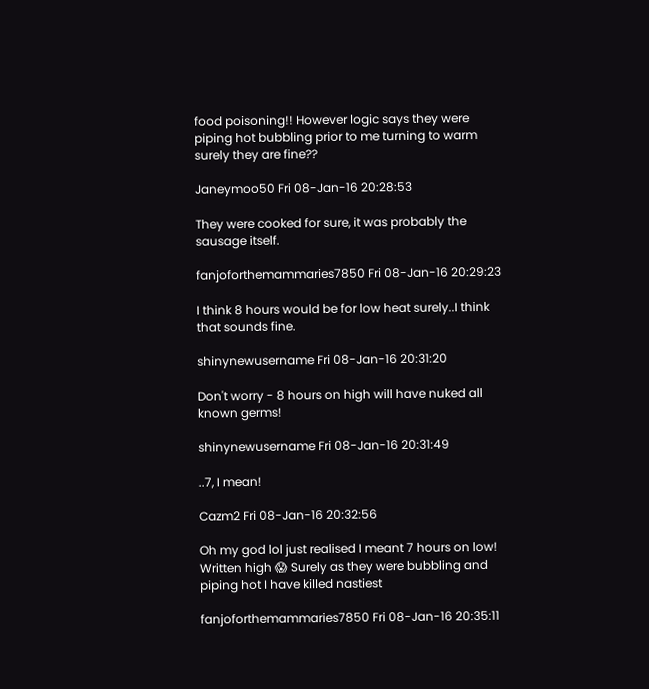food poisoning!! However logic says they were piping hot bubbling prior to me turning to warm surely they are fine??

Janeymoo50 Fri 08-Jan-16 20:28:53

They were cooked for sure, it was probably the sausage itself.

fanjoforthemammaries7850 Fri 08-Jan-16 20:29:23

I think 8 hours would be for low heat surely..I think that sounds fine.

shinynewusername Fri 08-Jan-16 20:31:20

Don't worry - 8 hours on high will have nuked all known germs!

shinynewusername Fri 08-Jan-16 20:31:49

..7, I mean!

Cazm2 Fri 08-Jan-16 20:32:56

Oh my god lol just realised I meant 7 hours on low! Written high 😱 Surely as they were bubbling and piping hot I have killed nastiest

fanjoforthemammaries7850 Fri 08-Jan-16 20:35:11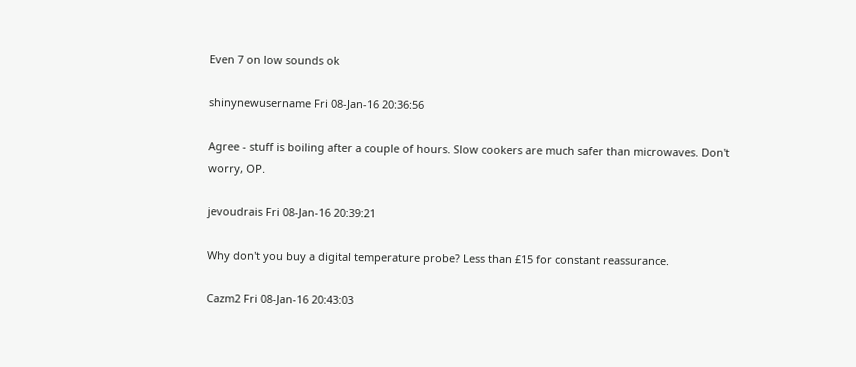Even 7 on low sounds ok

shinynewusername Fri 08-Jan-16 20:36:56

Agree - stuff is boiling after a couple of hours. Slow cookers are much safer than microwaves. Don't worry, OP.

jevoudrais Fri 08-Jan-16 20:39:21

Why don't you buy a digital temperature probe? Less than £15 for constant reassurance.

Cazm2 Fri 08-Jan-16 20:43:03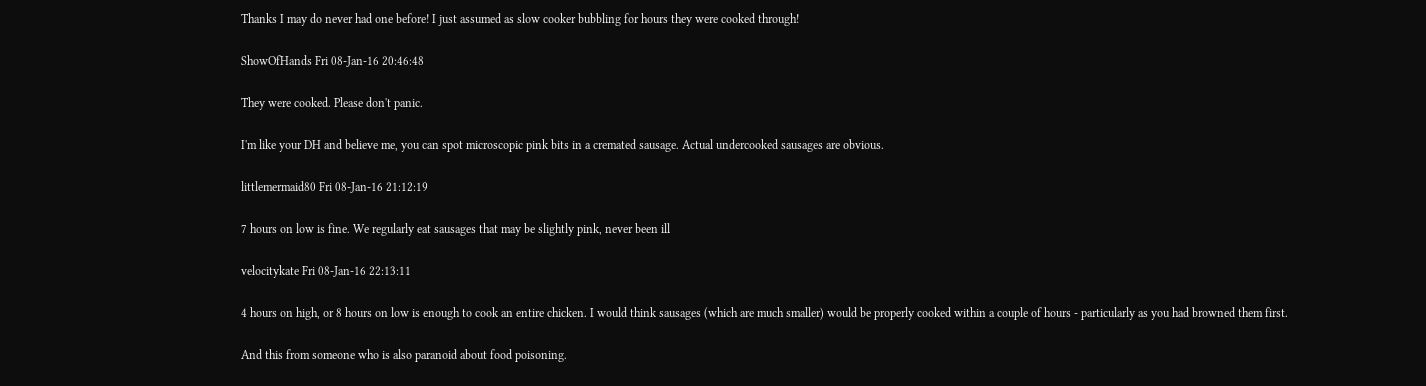Thanks I may do never had one before! I just assumed as slow cooker bubbling for hours they were cooked through!

ShowOfHands Fri 08-Jan-16 20:46:48

They were cooked. Please don't panic.

I'm like your DH and believe me, you can spot microscopic pink bits in a cremated sausage. Actual undercooked sausages are obvious.

littlemermaid80 Fri 08-Jan-16 21:12:19

7 hours on low is fine. We regularly eat sausages that may be slightly pink, never been ill

velocitykate Fri 08-Jan-16 22:13:11

4 hours on high, or 8 hours on low is enough to cook an entire chicken. I would think sausages (which are much smaller) would be properly cooked within a couple of hours - particularly as you had browned them first.

And this from someone who is also paranoid about food poisoning.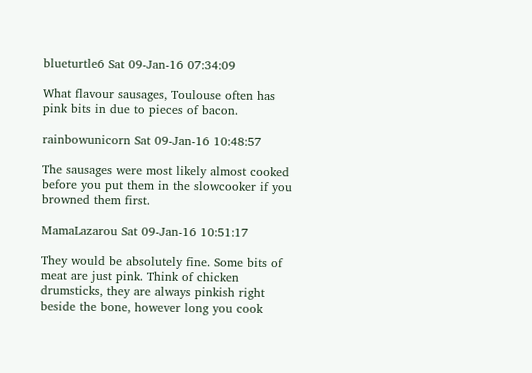blueturtle6 Sat 09-Jan-16 07:34:09

What flavour sausages, Toulouse often has pink bits in due to pieces of bacon.

rainbowunicorn Sat 09-Jan-16 10:48:57

The sausages were most likely almost cooked before you put them in the slowcooker if you browned them first.

MamaLazarou Sat 09-Jan-16 10:51:17

They would be absolutely fine. Some bits of meat are just pink. Think of chicken drumsticks, they are always pinkish right beside the bone, however long you cook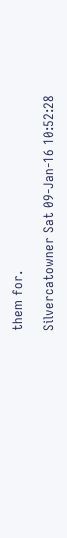them for.

Silvercatowner Sat 09-Jan-16 10:52:28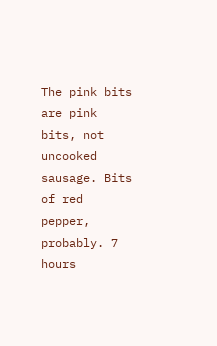The pink bits are pink bits, not uncooked sausage. Bits of red pepper, probably. 7 hours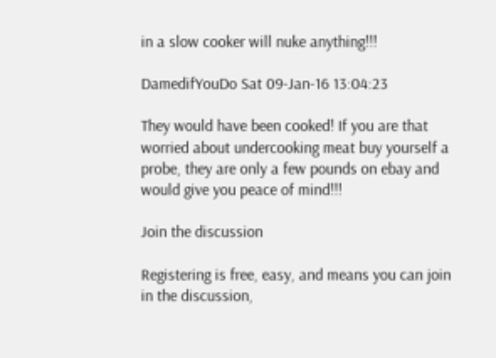in a slow cooker will nuke anything!!!

DamedifYouDo Sat 09-Jan-16 13:04:23

They would have been cooked! If you are that worried about undercooking meat buy yourself a probe, they are only a few pounds on ebay and would give you peace of mind!!!

Join the discussion

Registering is free, easy, and means you can join in the discussion,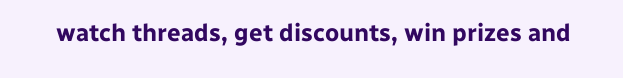watch threads, get discounts, win prizes and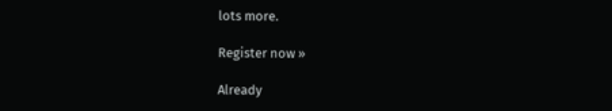lots more.

Register now »

Already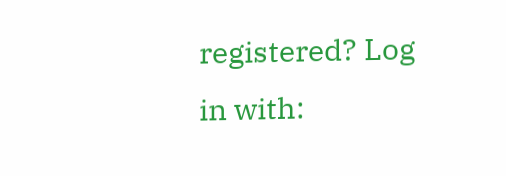registered? Log in with: